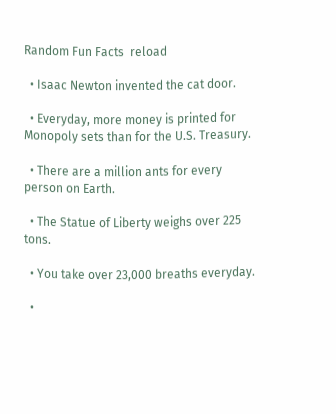Random Fun Facts  reload

  • Isaac Newton invented the cat door.

  • Everyday, more money is printed for Monopoly sets than for the U.S. Treasury.

  • There are a million ants for every person on Earth.

  • The Statue of Liberty weighs over 225 tons.

  • You take over 23,000 breaths everyday.

  •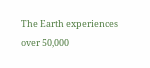The Earth experiences over 50,000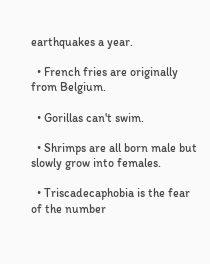earthquakes a year.

  • French fries are originally from Belgium.

  • Gorillas can't swim.

  • Shrimps are all born male but slowly grow into females.

  • Triscadecaphobia is the fear of the number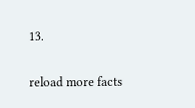13.

reload more facts